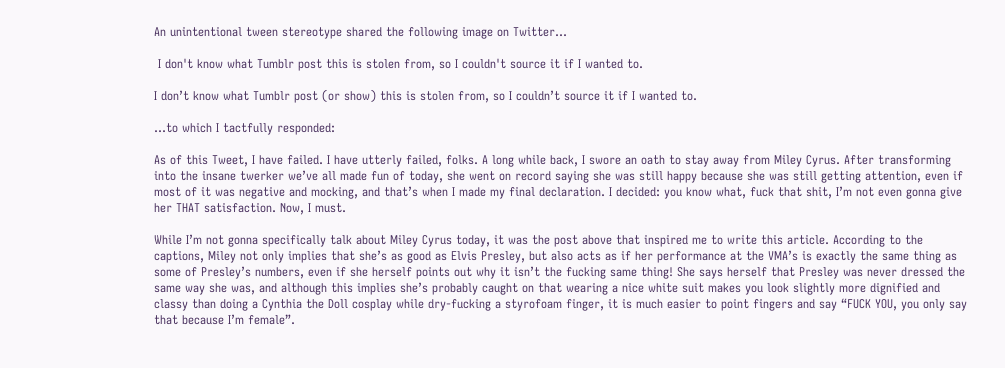An unintentional tween stereotype shared the following image on Twitter…

 I don't know what Tumblr post this is stolen from, so I couldn't source it if I wanted to.

I don’t know what Tumblr post (or show) this is stolen from, so I couldn’t source it if I wanted to.

…to which I tactfully responded:

As of this Tweet, I have failed. I have utterly failed, folks. A long while back, I swore an oath to stay away from Miley Cyrus. After transforming into the insane twerker we’ve all made fun of today, she went on record saying she was still happy because she was still getting attention, even if most of it was negative and mocking, and that’s when I made my final declaration. I decided: you know what, fuck that shit, I’m not even gonna give her THAT satisfaction. Now, I must.

While I’m not gonna specifically talk about Miley Cyrus today, it was the post above that inspired me to write this article. According to the captions, Miley not only implies that she’s as good as Elvis Presley, but also acts as if her performance at the VMA’s is exactly the same thing as some of Presley’s numbers, even if she herself points out why it isn’t the fucking same thing! She says herself that Presley was never dressed the same way she was, and although this implies she’s probably caught on that wearing a nice white suit makes you look slightly more dignified and classy than doing a Cynthia the Doll cosplay while dry-fucking a styrofoam finger, it is much easier to point fingers and say “FUCK YOU, you only say that because I’m female”.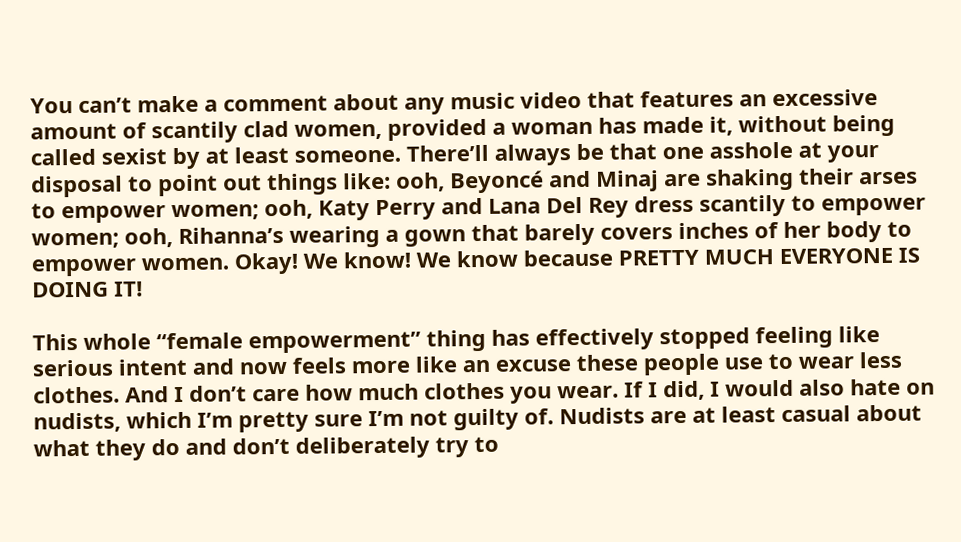You can’t make a comment about any music video that features an excessive amount of scantily clad women, provided a woman has made it, without being called sexist by at least someone. There’ll always be that one asshole at your disposal to point out things like: ooh, Beyoncé and Minaj are shaking their arses to empower women; ooh, Katy Perry and Lana Del Rey dress scantily to empower women; ooh, Rihanna’s wearing a gown that barely covers inches of her body to empower women. Okay! We know! We know because PRETTY MUCH EVERYONE IS DOING IT!

This whole “female empowerment” thing has effectively stopped feeling like serious intent and now feels more like an excuse these people use to wear less clothes. And I don’t care how much clothes you wear. If I did, I would also hate on nudists, which I’m pretty sure I’m not guilty of. Nudists are at least casual about what they do and don’t deliberately try to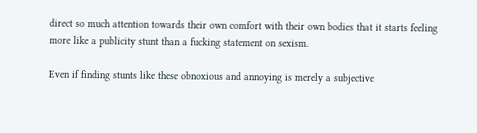direct so much attention towards their own comfort with their own bodies that it starts feeling more like a publicity stunt than a fucking statement on sexism.

Even if finding stunts like these obnoxious and annoying is merely a subjective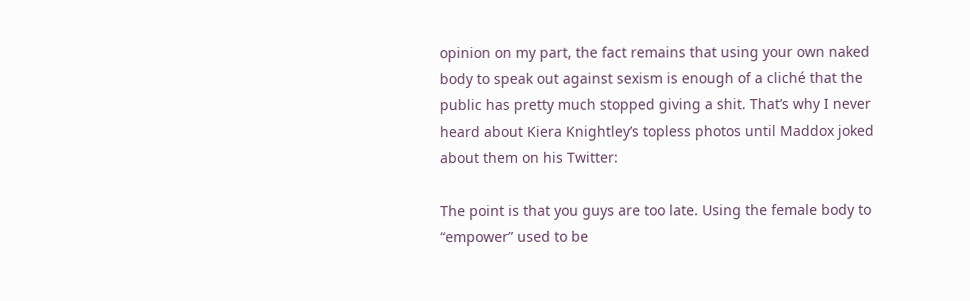opinion on my part, the fact remains that using your own naked body to speak out against sexism is enough of a cliché that the public has pretty much stopped giving a shit. That’s why I never heard about Kiera Knightley’s topless photos until Maddox joked about them on his Twitter:

The point is that you guys are too late. Using the female body to “empower” used to be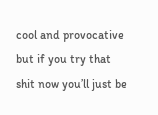cool and provocative but if you try that shit now you’ll just be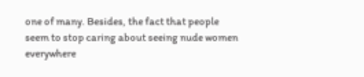one of many. Besides, the fact that people seem to stop caring about seeing nude women everywhere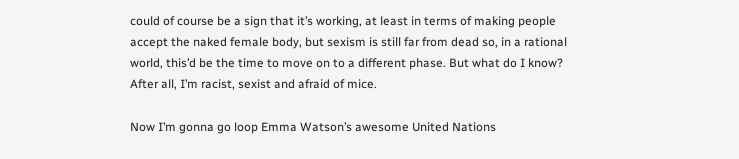could of course be a sign that it’s working, at least in terms of making people accept the naked female body, but sexism is still far from dead so, in a rational world, this’d be the time to move on to a different phase. But what do I know? After all, I’m racist, sexist and afraid of mice.

Now I’m gonna go loop Emma Watson’s awesome United Nations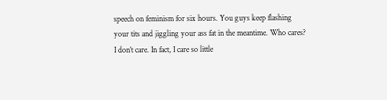speech on feminism for six hours. You guys keep flashing your tits and jiggling your ass fat in the meantime. Who cares? I don’t care. In fact, I care so little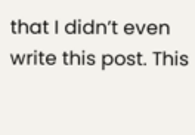that I didn’t even write this post. This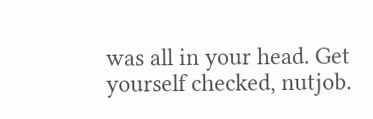was all in your head. Get yourself checked, nutjob.